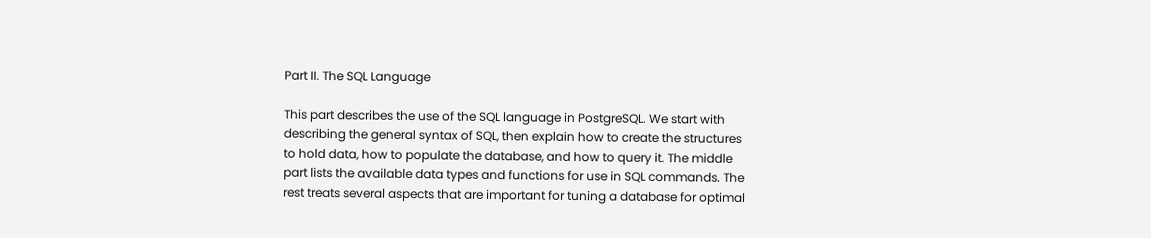Part II. The SQL Language

This part describes the use of the SQL language in PostgreSQL. We start with describing the general syntax of SQL, then explain how to create the structures to hold data, how to populate the database, and how to query it. The middle part lists the available data types and functions for use in SQL commands. The rest treats several aspects that are important for tuning a database for optimal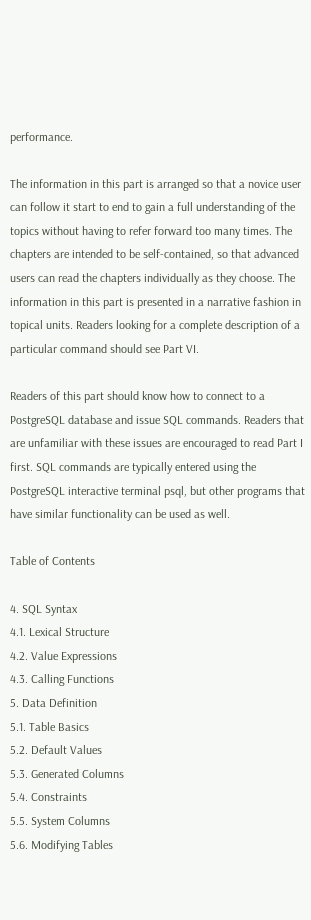performance.

The information in this part is arranged so that a novice user can follow it start to end to gain a full understanding of the topics without having to refer forward too many times. The chapters are intended to be self-contained, so that advanced users can read the chapters individually as they choose. The information in this part is presented in a narrative fashion in topical units. Readers looking for a complete description of a particular command should see Part VI.

Readers of this part should know how to connect to a PostgreSQL database and issue SQL commands. Readers that are unfamiliar with these issues are encouraged to read Part I first. SQL commands are typically entered using the PostgreSQL interactive terminal psql, but other programs that have similar functionality can be used as well.

Table of Contents

4. SQL Syntax
4.1. Lexical Structure
4.2. Value Expressions
4.3. Calling Functions
5. Data Definition
5.1. Table Basics
5.2. Default Values
5.3. Generated Columns
5.4. Constraints
5.5. System Columns
5.6. Modifying Tables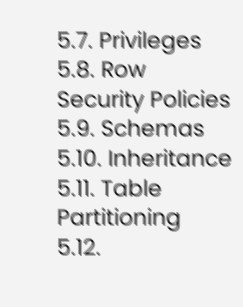5.7. Privileges
5.8. Row Security Policies
5.9. Schemas
5.10. Inheritance
5.11. Table Partitioning
5.12.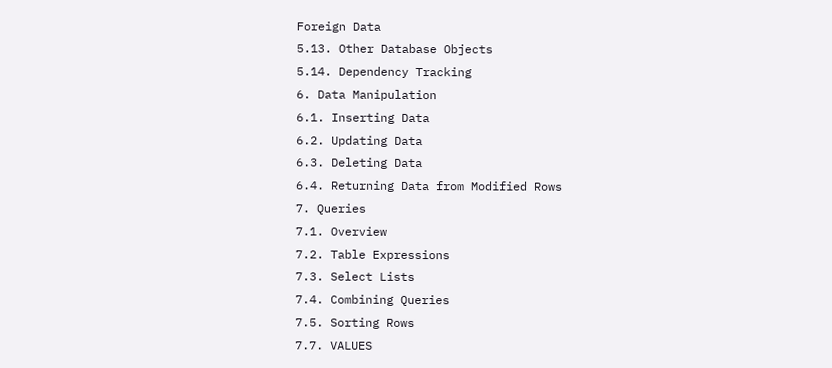Foreign Data
5.13. Other Database Objects
5.14. Dependency Tracking
6. Data Manipulation
6.1. Inserting Data
6.2. Updating Data
6.3. Deleting Data
6.4. Returning Data from Modified Rows
7. Queries
7.1. Overview
7.2. Table Expressions
7.3. Select Lists
7.4. Combining Queries
7.5. Sorting Rows
7.7. VALUES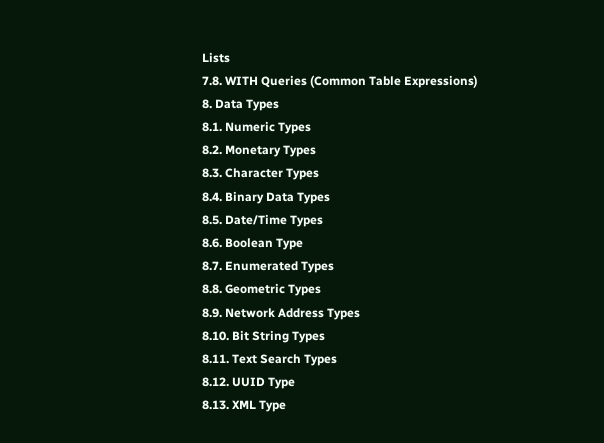Lists
7.8. WITH Queries (Common Table Expressions)
8. Data Types
8.1. Numeric Types
8.2. Monetary Types
8.3. Character Types
8.4. Binary Data Types
8.5. Date/Time Types
8.6. Boolean Type
8.7. Enumerated Types
8.8. Geometric Types
8.9. Network Address Types
8.10. Bit String Types
8.11. Text Search Types
8.12. UUID Type
8.13. XML Type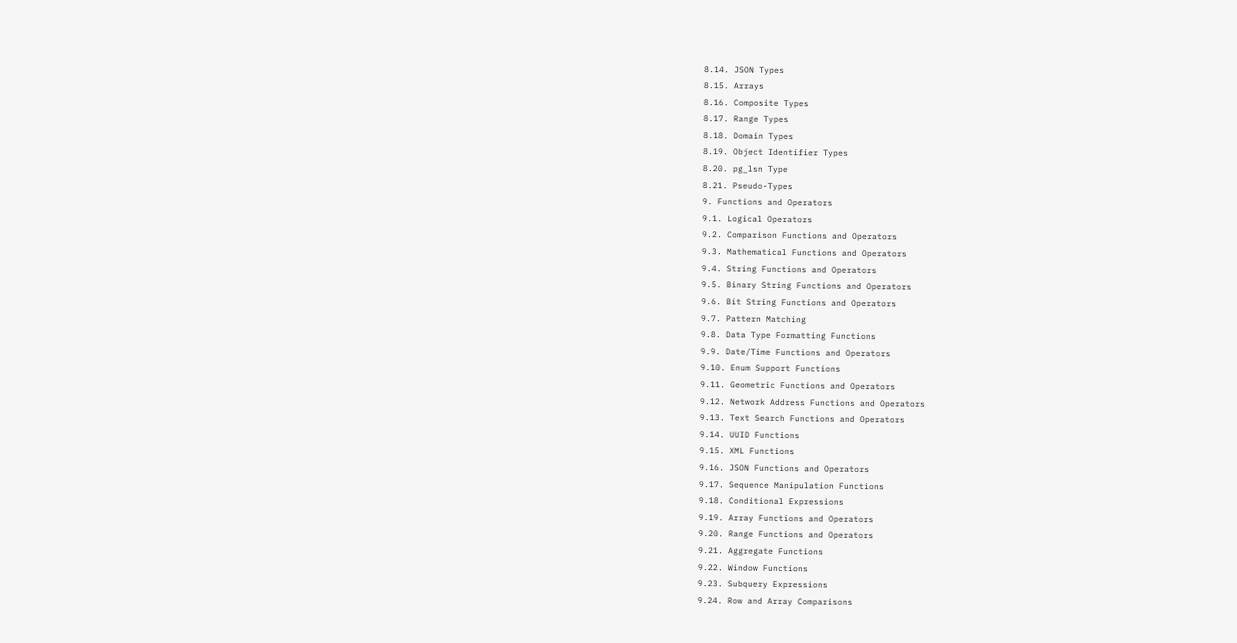8.14. JSON Types
8.15. Arrays
8.16. Composite Types
8.17. Range Types
8.18. Domain Types
8.19. Object Identifier Types
8.20. pg_lsn Type
8.21. Pseudo-Types
9. Functions and Operators
9.1. Logical Operators
9.2. Comparison Functions and Operators
9.3. Mathematical Functions and Operators
9.4. String Functions and Operators
9.5. Binary String Functions and Operators
9.6. Bit String Functions and Operators
9.7. Pattern Matching
9.8. Data Type Formatting Functions
9.9. Date/Time Functions and Operators
9.10. Enum Support Functions
9.11. Geometric Functions and Operators
9.12. Network Address Functions and Operators
9.13. Text Search Functions and Operators
9.14. UUID Functions
9.15. XML Functions
9.16. JSON Functions and Operators
9.17. Sequence Manipulation Functions
9.18. Conditional Expressions
9.19. Array Functions and Operators
9.20. Range Functions and Operators
9.21. Aggregate Functions
9.22. Window Functions
9.23. Subquery Expressions
9.24. Row and Array Comparisons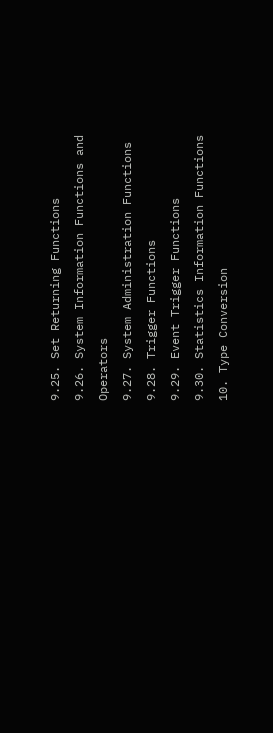9.25. Set Returning Functions
9.26. System Information Functions and Operators
9.27. System Administration Functions
9.28. Trigger Functions
9.29. Event Trigger Functions
9.30. Statistics Information Functions
10. Type Conversion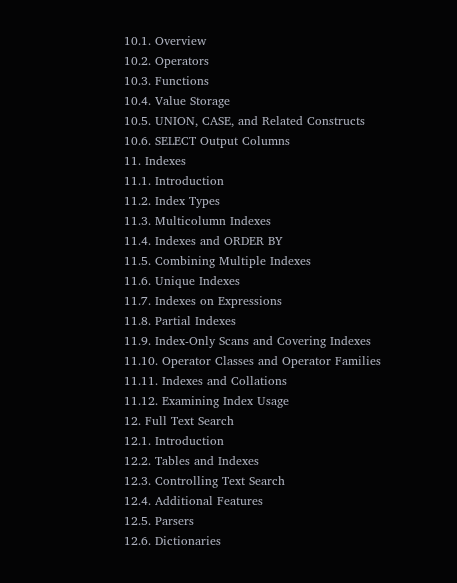10.1. Overview
10.2. Operators
10.3. Functions
10.4. Value Storage
10.5. UNION, CASE, and Related Constructs
10.6. SELECT Output Columns
11. Indexes
11.1. Introduction
11.2. Index Types
11.3. Multicolumn Indexes
11.4. Indexes and ORDER BY
11.5. Combining Multiple Indexes
11.6. Unique Indexes
11.7. Indexes on Expressions
11.8. Partial Indexes
11.9. Index-Only Scans and Covering Indexes
11.10. Operator Classes and Operator Families
11.11. Indexes and Collations
11.12. Examining Index Usage
12. Full Text Search
12.1. Introduction
12.2. Tables and Indexes
12.3. Controlling Text Search
12.4. Additional Features
12.5. Parsers
12.6. Dictionaries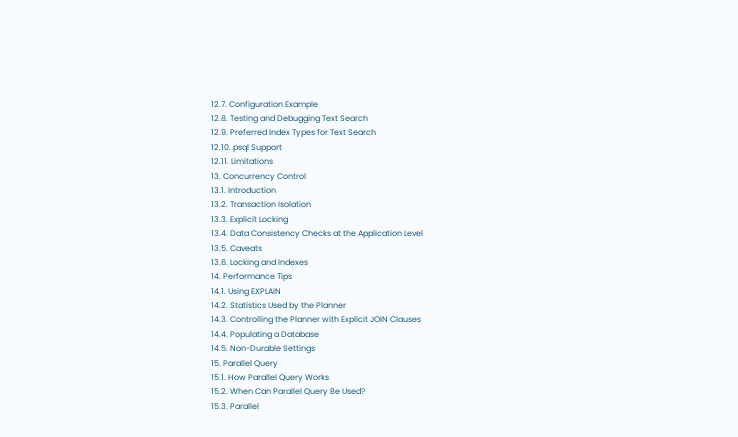12.7. Configuration Example
12.8. Testing and Debugging Text Search
12.9. Preferred Index Types for Text Search
12.10. psql Support
12.11. Limitations
13. Concurrency Control
13.1. Introduction
13.2. Transaction Isolation
13.3. Explicit Locking
13.4. Data Consistency Checks at the Application Level
13.5. Caveats
13.6. Locking and Indexes
14. Performance Tips
14.1. Using EXPLAIN
14.2. Statistics Used by the Planner
14.3. Controlling the Planner with Explicit JOIN Clauses
14.4. Populating a Database
14.5. Non-Durable Settings
15. Parallel Query
15.1. How Parallel Query Works
15.2. When Can Parallel Query Be Used?
15.3. Parallel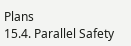Plans
15.4. Parallel Safety